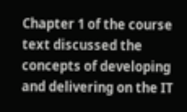Chapter 1 of the course text discussed the concepts of developing and delivering on the IT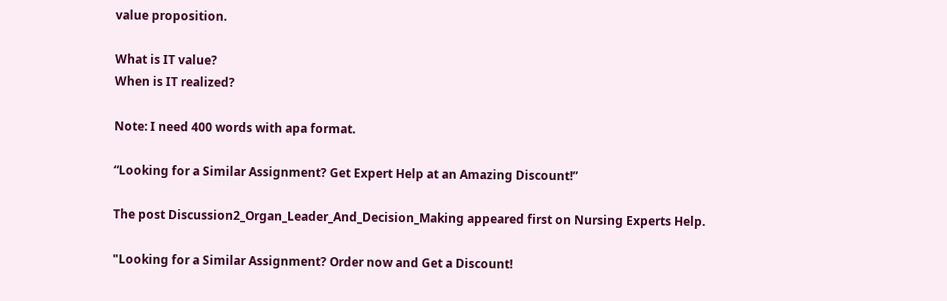value proposition.

What is IT value?
When is IT realized?

Note: I need 400 words with apa format.

“Looking for a Similar Assignment? Get Expert Help at an Amazing Discount!”

The post Discussion2_Organ_Leader_And_Decision_Making appeared first on Nursing Experts Help.

"Looking for a Similar Assignment? Order now and Get a Discount!